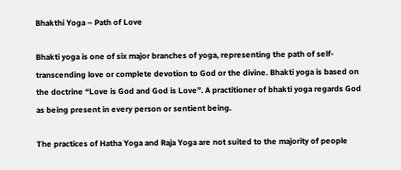Bhakthi Yoga – Path of Love

Bhakti yoga is one of six major branches of yoga, representing the path of self-transcending love or complete devotion to God or the divine. Bhakti yoga is based on the doctrine “Love is God and God is Love”. A practitioner of bhakti yoga regards God as being present in every person or sentient being.

The practices of Hatha Yoga and Raja Yoga are not suited to the majority of people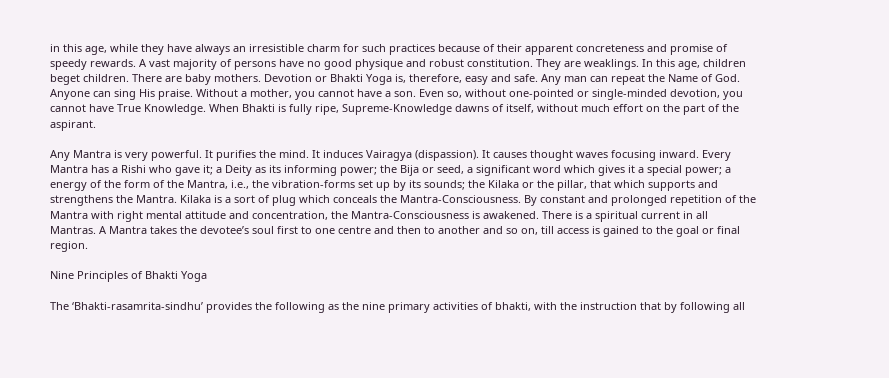in this age, while they have always an irresistible charm for such practices because of their apparent concreteness and promise of speedy rewards. A vast majority of persons have no good physique and robust constitution. They are weaklings. In this age, children beget children. There are baby mothers. Devotion or Bhakti Yoga is, therefore, easy and safe. Any man can repeat the Name of God. Anyone can sing His praise. Without a mother, you cannot have a son. Even so, without one-pointed or single-minded devotion, you cannot have True Knowledge. When Bhakti is fully ripe, Supreme-Knowledge dawns of itself, without much effort on the part of the aspirant.

Any Mantra is very powerful. It purifies the mind. It induces Vairagya (dispassion). It causes thought waves focusing inward. Every Mantra has a Rishi who gave it; a Deity as its informing power; the Bija or seed, a significant word which gives it a special power; a energy of the form of the Mantra, i.e., the vibration-forms set up by its sounds; the Kilaka or the pillar, that which supports and strengthens the Mantra. Kilaka is a sort of plug which conceals the Mantra-Consciousness. By constant and prolonged repetition of the Mantra with right mental attitude and concentration, the Mantra-Consciousness is awakened. There is a spiritual current in all Mantras. A Mantra takes the devotee’s soul first to one centre and then to another and so on, till access is gained to the goal or final region.

Nine Principles of Bhakti Yoga

The ‘Bhakti-rasamrita-sindhu’ provides the following as the nine primary activities of bhakti, with the instruction that by following all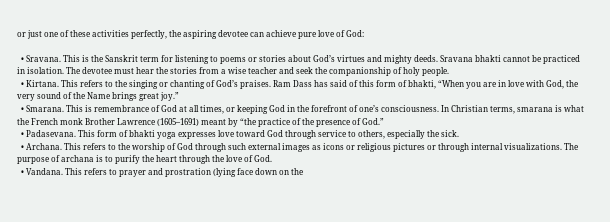or just one of these activities perfectly, the aspiring devotee can achieve pure love of God:

  • Sravana. This is the Sanskrit term for listening to poems or stories about God’s virtues and mighty deeds. Sravana bhakti cannot be practiced in isolation. The devotee must hear the stories from a wise teacher and seek the companionship of holy people.
  • Kirtana. This refers to the singing or chanting of God’s praises. Ram Dass has said of this form of bhakti, “When you are in love with God, the very sound of the Name brings great joy.”
  • Smarana. This is remembrance of God at all times, or keeping God in the forefront of one’s consciousness. In Christian terms, smarana is what the French monk Brother Lawrence (1605–1691) meant by “the practice of the presence of God.”
  • Padasevana. This form of bhakti yoga expresses love toward God through service to others, especially the sick.
  • Archana. This refers to the worship of God through such external images as icons or religious pictures or through internal visualizations. The purpose of archana is to purify the heart through the love of God.
  • Vandana. This refers to prayer and prostration (lying face down on the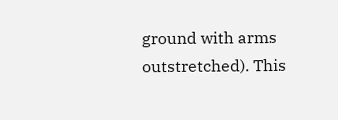ground with arms outstretched). This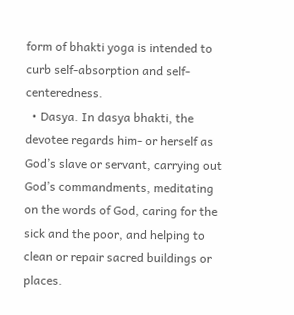form of bhakti yoga is intended to curb self-absorption and self-centeredness.
  • Dasya. In dasya bhakti, the devotee regards him- or herself as God’s slave or servant, carrying out God’s commandments, meditating on the words of God, caring for the sick and the poor, and helping to clean or repair sacred buildings or places.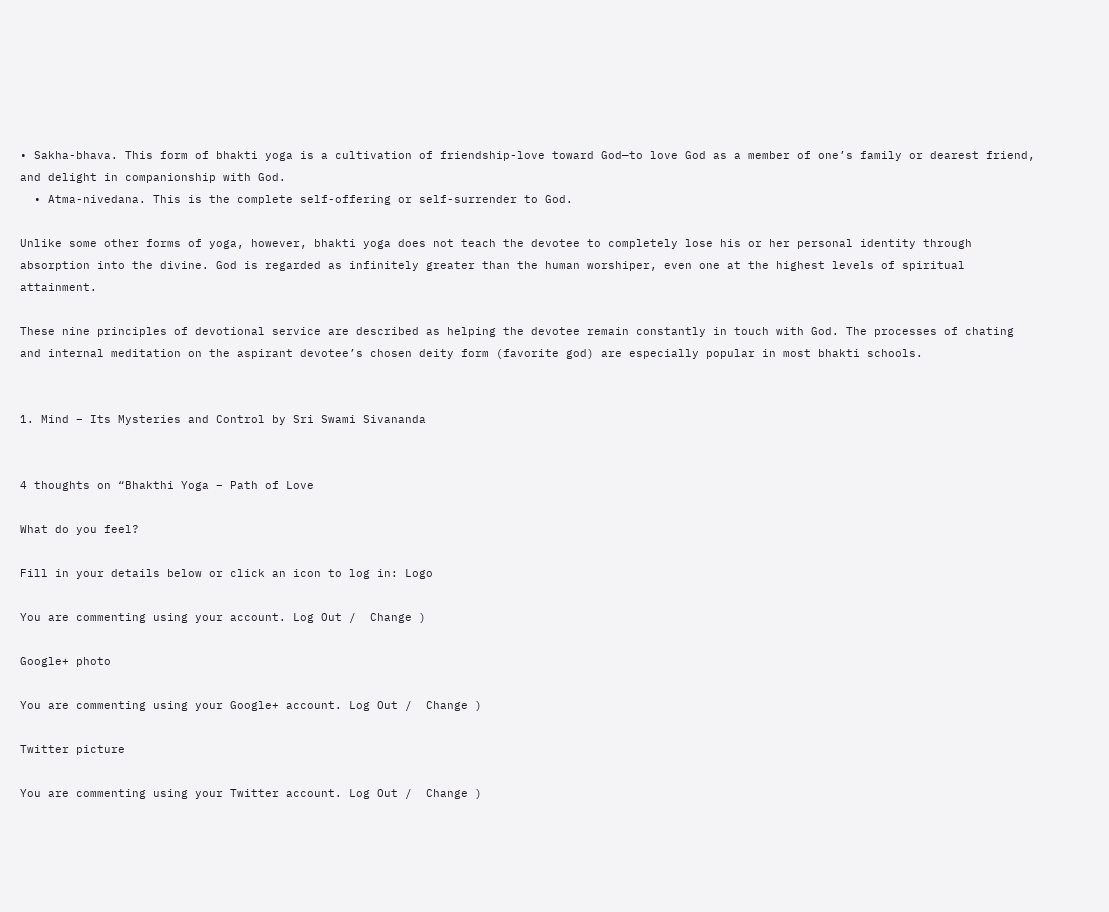• Sakha-bhava. This form of bhakti yoga is a cultivation of friendship-love toward God—to love God as a member of one’s family or dearest friend, and delight in companionship with God.
  • Atma-nivedana. This is the complete self-offering or self-surrender to God.

Unlike some other forms of yoga, however, bhakti yoga does not teach the devotee to completely lose his or her personal identity through absorption into the divine. God is regarded as infinitely greater than the human worshiper, even one at the highest levels of spiritual attainment.

These nine principles of devotional service are described as helping the devotee remain constantly in touch with God. The processes of chating and internal meditation on the aspirant devotee’s chosen deity form (favorite god) are especially popular in most bhakti schools.


1. Mind – Its Mysteries and Control by Sri Swami Sivananda


4 thoughts on “Bhakthi Yoga – Path of Love

What do you feel?

Fill in your details below or click an icon to log in: Logo

You are commenting using your account. Log Out /  Change )

Google+ photo

You are commenting using your Google+ account. Log Out /  Change )

Twitter picture

You are commenting using your Twitter account. Log Out /  Change )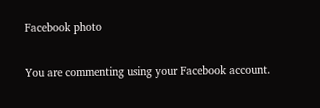Facebook photo

You are commenting using your Facebook account.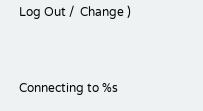Log Out /  Change )


Connecting to %s